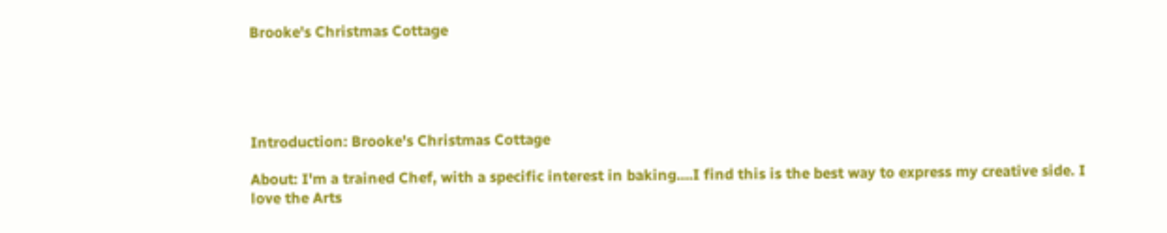Brooke's Christmas Cottage





Introduction: Brooke's Christmas Cottage

About: I'm a trained Chef, with a specific interest in baking....I find this is the best way to express my creative side. I love the Arts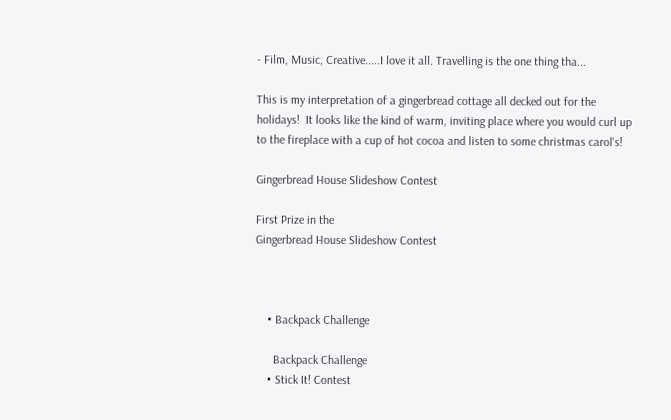- Film, Music, Creative.....I love it all. Travelling is the one thing tha...

This is my interpretation of a gingerbread cottage all decked out for the holidays!  It looks like the kind of warm, inviting place where you would curl up to the fireplace with a cup of hot cocoa and listen to some christmas carol's!

Gingerbread House Slideshow Contest

First Prize in the
Gingerbread House Slideshow Contest



    • Backpack Challenge

      Backpack Challenge
    • Stick It! Contest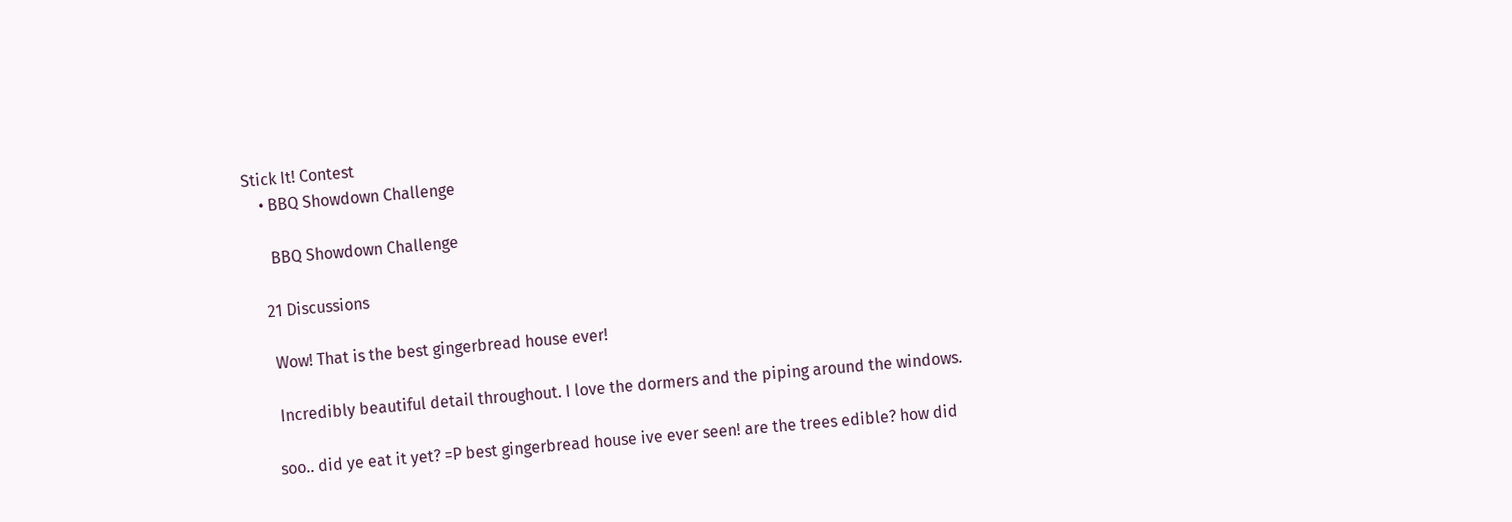Stick It! Contest
    • BBQ Showdown Challenge

      BBQ Showdown Challenge

    21 Discussions

     Wow! That is the best gingerbread house ever!

     Incredibly beautiful detail throughout. I love the dormers and the piping around the windows.

    soo.. did ye eat it yet? =P best gingerbread house ive ever seen! are the trees edible? how did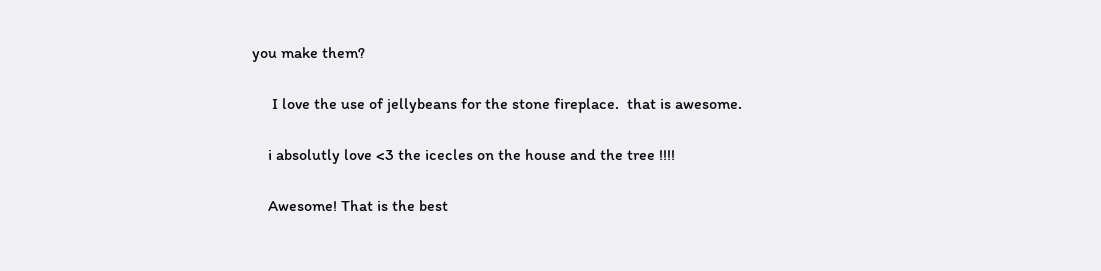you make them?

     I love the use of jellybeans for the stone fireplace.  that is awesome.

    i absolutly love <3 the icecles on the house and the tree !!!!

    Awesome! That is the best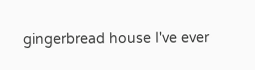gingerbread house I've ever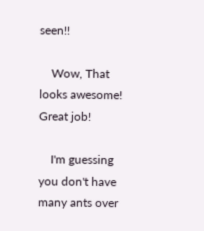seen!!

    Wow, That looks awesome! Great job!

    I'm guessing you don't have many ants over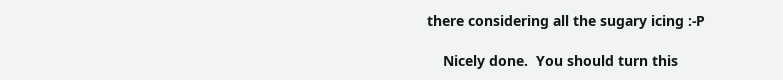there considering all the sugary icing :-P

    Nicely done.  You should turn this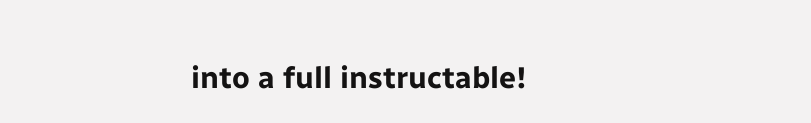into a full instructable!